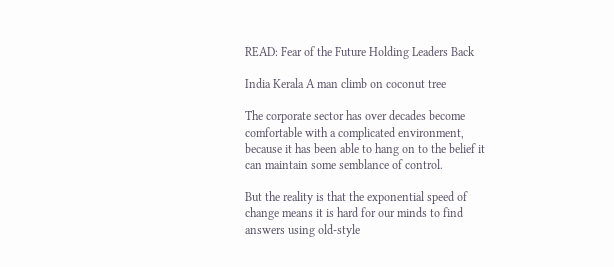READ: Fear of the Future Holding Leaders Back

India Kerala A man climb on coconut tree

The corporate sector has over decades become comfortable with a complicated environment, because it has been able to hang on to the belief it can maintain some semblance of control.

But the reality is that the exponential speed of change means it is hard for our minds to find answers using old-style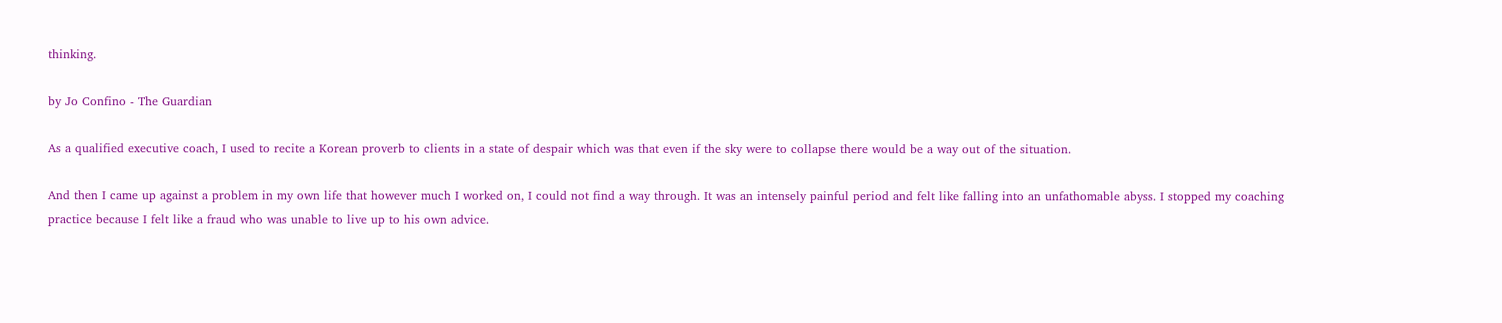thinking.

by Jo Confino - The Guardian

As a qualified executive coach, I used to recite a Korean proverb to clients in a state of despair which was that even if the sky were to collapse there would be a way out of the situation.

And then I came up against a problem in my own life that however much I worked on, I could not find a way through. It was an intensely painful period and felt like falling into an unfathomable abyss. I stopped my coaching practice because I felt like a fraud who was unable to live up to his own advice.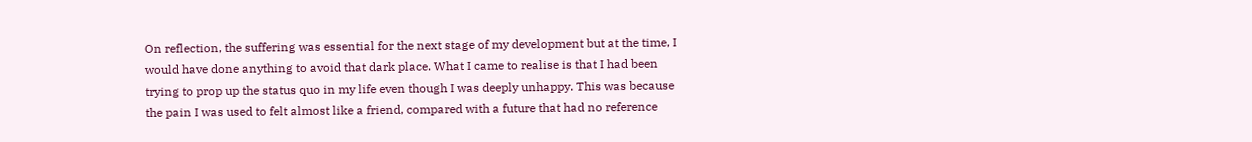On reflection, the suffering was essential for the next stage of my development but at the time, I would have done anything to avoid that dark place. What I came to realise is that I had been trying to prop up the status quo in my life even though I was deeply unhappy. This was because the pain I was used to felt almost like a friend, compared with a future that had no reference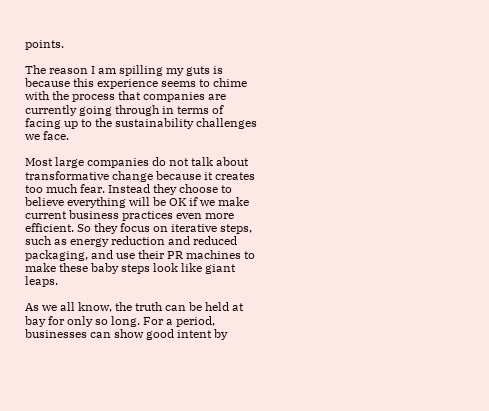points.

The reason I am spilling my guts is because this experience seems to chime with the process that companies are currently going through in terms of facing up to the sustainability challenges we face.

Most large companies do not talk about transformative change because it creates too much fear. Instead they choose to believe everything will be OK if we make current business practices even more efficient. So they focus on iterative steps, such as energy reduction and reduced packaging, and use their PR machines to make these baby steps look like giant leaps.

As we all know, the truth can be held at bay for only so long. For a period, businesses can show good intent by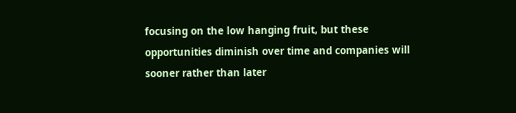focusing on the low hanging fruit, but these opportunities diminish over time and companies will sooner rather than later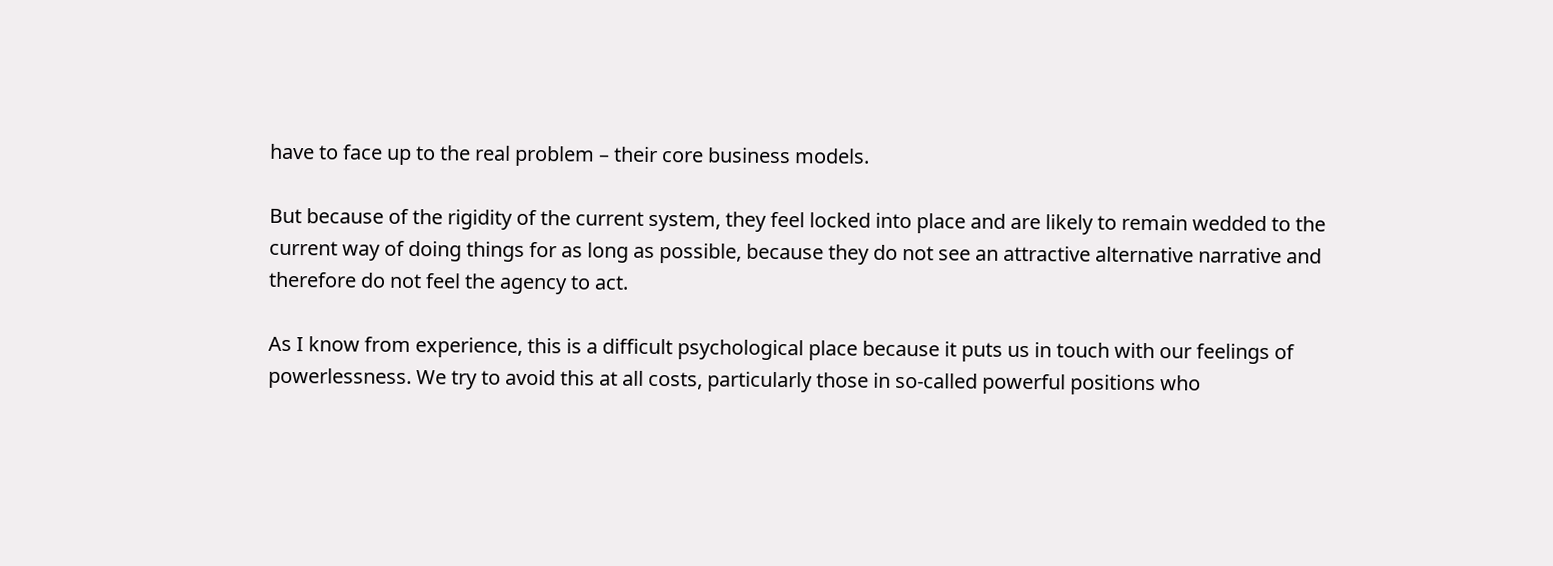have to face up to the real problem – their core business models.

But because of the rigidity of the current system, they feel locked into place and are likely to remain wedded to the current way of doing things for as long as possible, because they do not see an attractive alternative narrative and therefore do not feel the agency to act.

As I know from experience, this is a difficult psychological place because it puts us in touch with our feelings of powerlessness. We try to avoid this at all costs, particularly those in so-called powerful positions who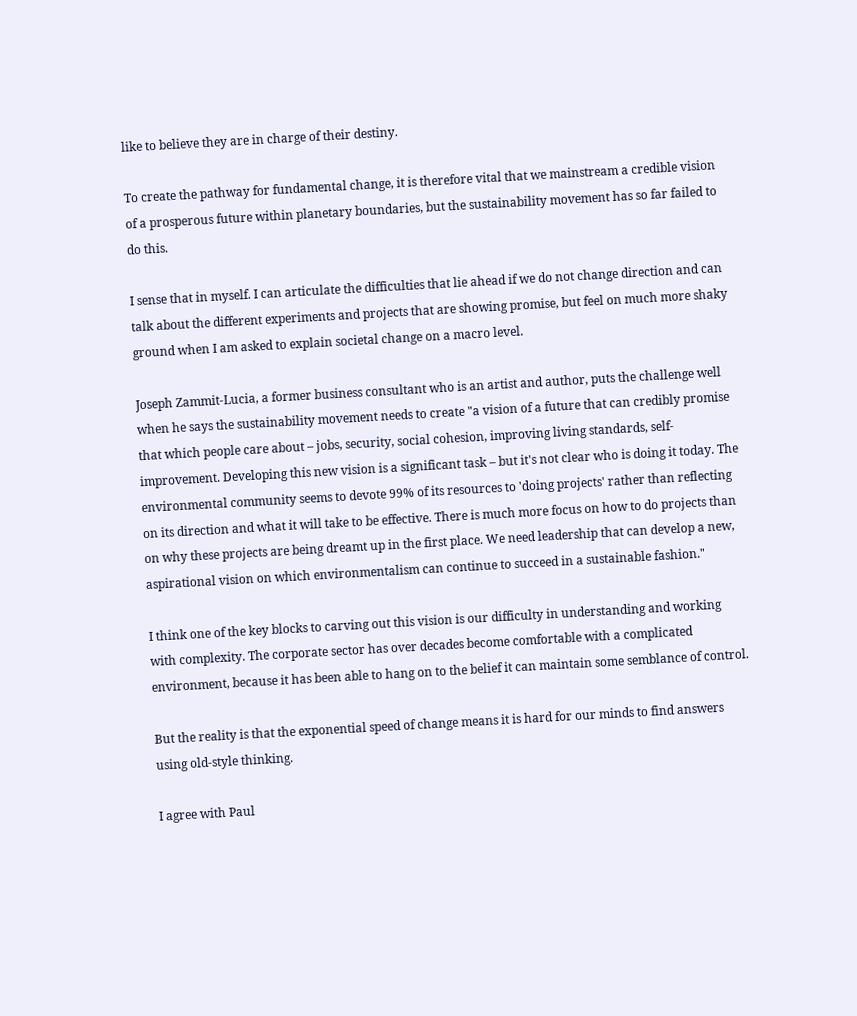like to believe they are in charge of their destiny.

To create the pathway for fundamental change, it is therefore vital that we mainstream a credible vision of a prosperous future within planetary boundaries, but the sustainability movement has so far failed to do this.

I sense that in myself. I can articulate the difficulties that lie ahead if we do not change direction and can talk about the different experiments and projects that are showing promise, but feel on much more shaky ground when I am asked to explain societal change on a macro level.

Joseph Zammit-Lucia, a former business consultant who is an artist and author, puts the challenge well when he says the sustainability movement needs to create "a vision of a future that can credibly promise that which people care about – jobs, security, social cohesion, improving living standards, self-improvement. Developing this new vision is a significant task – but it's not clear who is doing it today. The environmental community seems to devote 99% of its resources to 'doing projects' rather than reflecting on its direction and what it will take to be effective. There is much more focus on how to do projects than on why these projects are being dreamt up in the first place. We need leadership that can develop a new, aspirational vision on which environmentalism can continue to succeed in a sustainable fashion."

I think one of the key blocks to carving out this vision is our difficulty in understanding and working with complexity. The corporate sector has over decades become comfortable with a complicated environment, because it has been able to hang on to the belief it can maintain some semblance of control.

But the reality is that the exponential speed of change means it is hard for our minds to find answers using old-style thinking.

I agree with Paul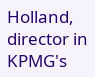Holland, director in KPMG's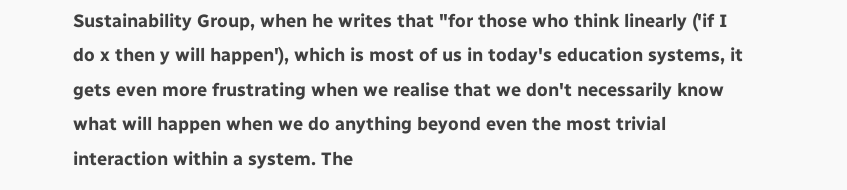Sustainability Group, when he writes that "for those who think linearly ('if I do x then y will happen'), which is most of us in today's education systems, it gets even more frustrating when we realise that we don't necessarily know what will happen when we do anything beyond even the most trivial interaction within a system. The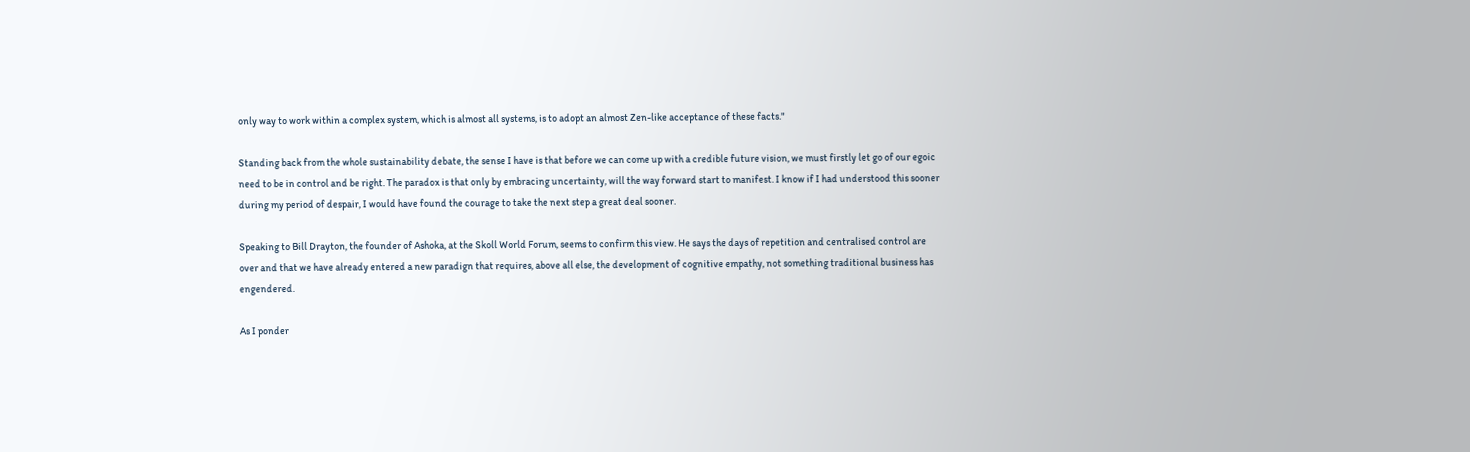only way to work within a complex system, which is almost all systems, is to adopt an almost Zen-like acceptance of these facts."

Standing back from the whole sustainability debate, the sense I have is that before we can come up with a credible future vision, we must firstly let go of our egoic need to be in control and be right. The paradox is that only by embracing uncertainty, will the way forward start to manifest. I know if I had understood this sooner during my period of despair, I would have found the courage to take the next step a great deal sooner.

Speaking to Bill Drayton, the founder of Ashoka, at the Skoll World Forum, seems to confirm this view. He says the days of repetition and centralised control are over and that we have already entered a new paradign that requires, above all else, the development of cognitive empathy, not something traditional business has engendered.

As I ponder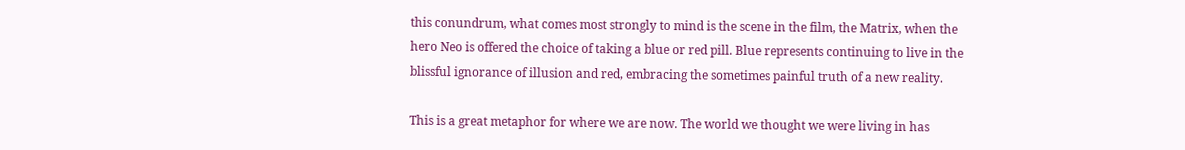this conundrum, what comes most strongly to mind is the scene in the film, the Matrix, when the hero Neo is offered the choice of taking a blue or red pill. Blue represents continuing to live in the blissful ignorance of illusion and red, embracing the sometimes painful truth of a new reality.

This is a great metaphor for where we are now. The world we thought we were living in has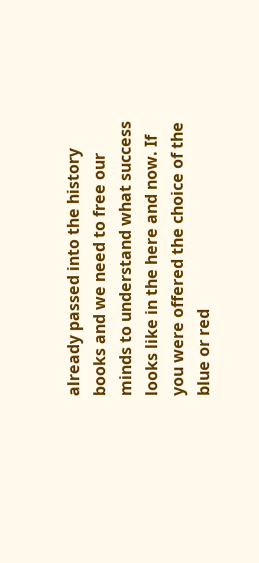already passed into the history books and we need to free our minds to understand what success looks like in the here and now. If you were offered the choice of the blue or red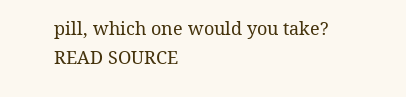pill, which one would you take? READ SOURCE